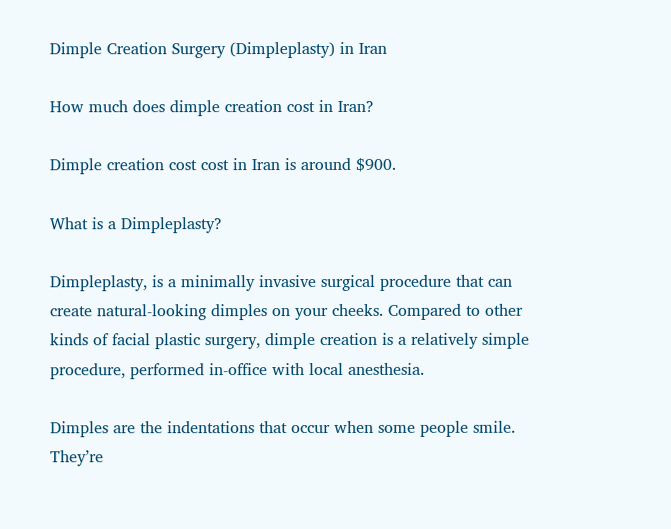Dimple Creation Surgery (Dimpleplasty) in Iran

How much does dimple creation cost in Iran?

Dimple creation cost cost in Iran is around $900.

What is a Dimpleplasty?

Dimpleplasty, is a minimally invasive surgical procedure that can create natural-looking dimples on your cheeks. Compared to other kinds of facial plastic surgery, dimple creation is a relatively simple procedure, performed in-office with local anesthesia.

Dimples are the indentations that occur when some people smile. They’re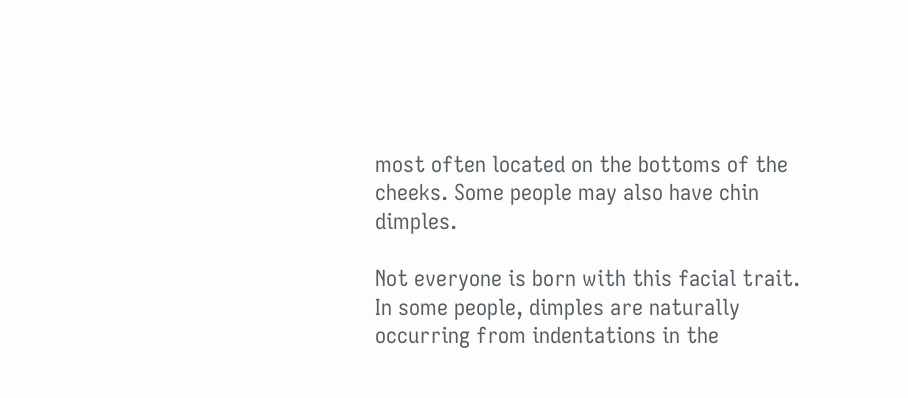most often located on the bottoms of the cheeks. Some people may also have chin dimples.

Not everyone is born with this facial trait. In some people, dimples are naturally occurring from indentations in the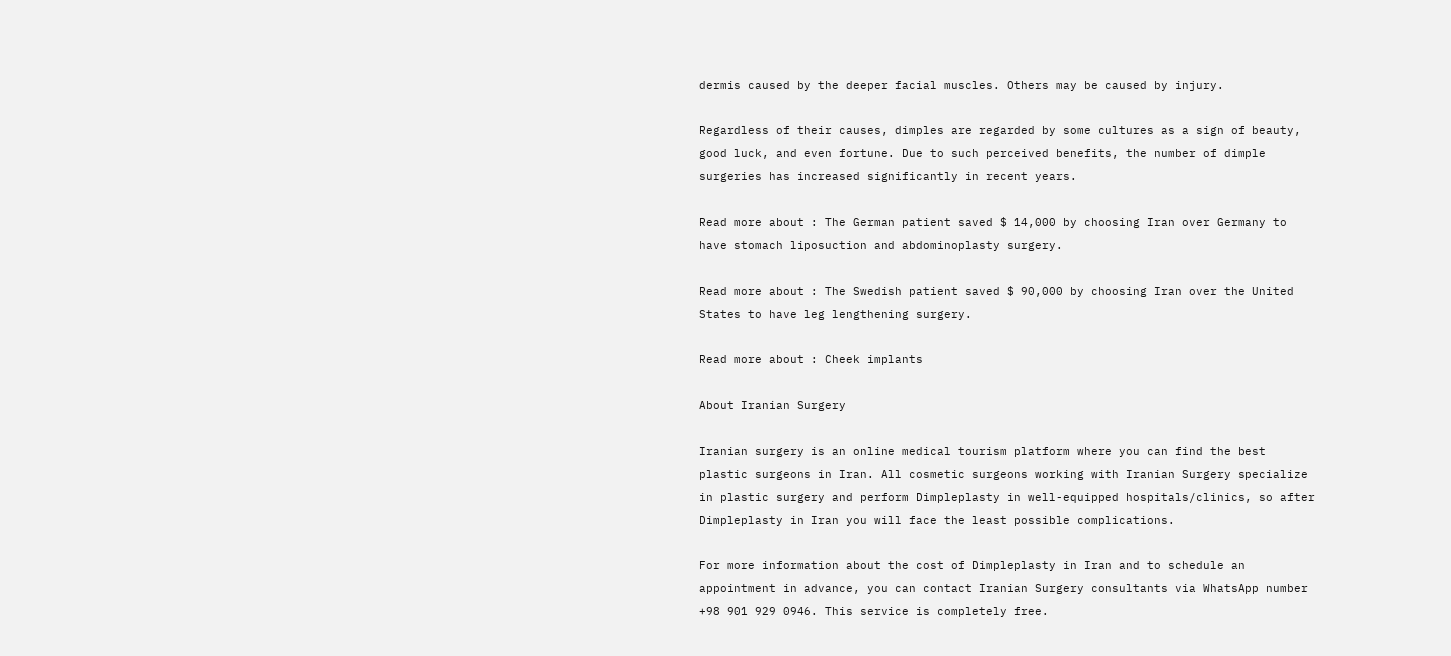dermis caused by the deeper facial muscles. Others may be caused by injury.

Regardless of their causes, dimples are regarded by some cultures as a sign of beauty, good luck, and even fortune. Due to such perceived benefits, the number of dimple surgeries has increased significantly in recent years.

Read more about : The German patient saved $ 14,000 by choosing Iran over Germany to have stomach liposuction and abdominoplasty surgery.

Read more about : The Swedish patient saved $ 90,000 by choosing Iran over the United States to have leg lengthening surgery.

Read more about : Cheek implants

About Iranian Surgery

Iranian surgery is an online medical tourism platform where you can find the best plastic surgeons in Iran. All cosmetic surgeons working with Iranian Surgery specialize in plastic surgery and perform Dimpleplasty in well-equipped hospitals/clinics, so after Dimpleplasty in Iran you will face the least possible complications.

For more information about the cost of Dimpleplasty in Iran and to schedule an appointment in advance, you can contact Iranian Surgery consultants via WhatsApp number +98 901 929 0946. This service is completely free.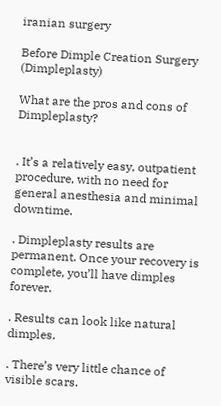iranian surgery

Before Dimple Creation Surgery (Dimpleplasty)

What are the pros and cons of Dimpleplasty?


. It’s a relatively easy, outpatient procedure, with no need for general anesthesia and minimal downtime.

. Dimpleplasty results are permanent. Once your recovery is complete, you’ll have dimples forever.

. Results can look like natural dimples.

. There’s very little chance of visible scars.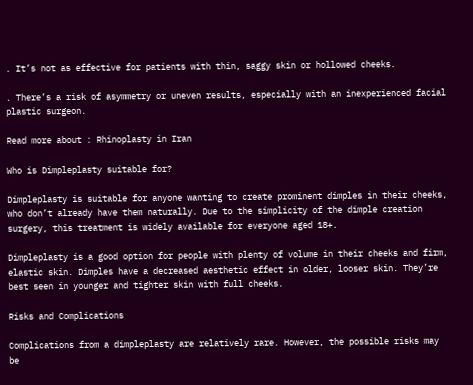. It’s not as effective for patients with thin, saggy skin or hollowed cheeks.

. There’s a risk of asymmetry or uneven results, especially with an inexperienced facial plastic surgeon.

Read more about : Rhinoplasty in Iran

Who is Dimpleplasty suitable for?

Dimpleplasty is suitable for anyone wanting to create prominent dimples in their cheeks, who don’t already have them naturally. Due to the simplicity of the dimple creation surgery, this treatment is widely available for everyone aged 18+.

Dimpleplasty is a good option for people with plenty of volume in their cheeks and firm, elastic skin. Dimples have a decreased aesthetic effect in older, looser skin. They’re best seen in younger and tighter skin with full cheeks.

Risks and Complications

Complications from a dimpleplasty are relatively rare. However, the possible risks may be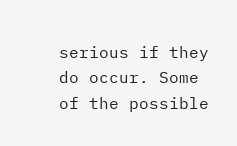serious if they do occur. Some of the possible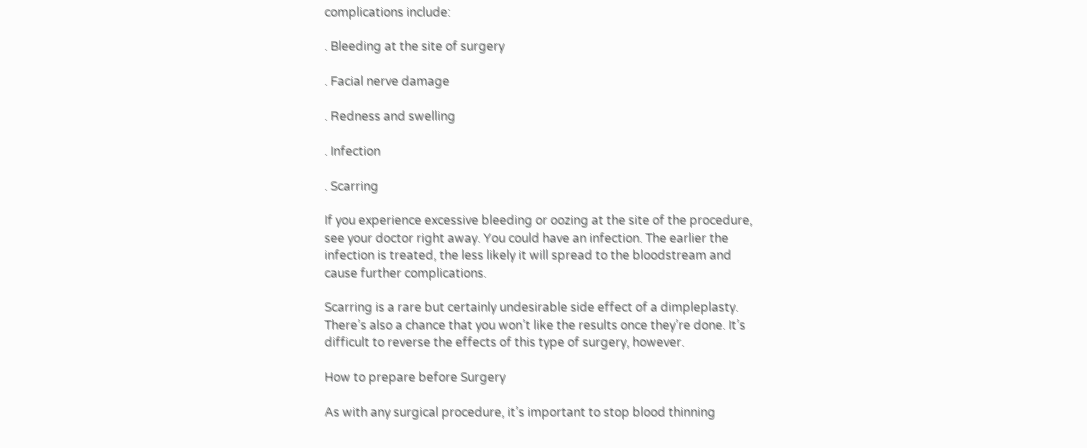complications include:

. Bleeding at the site of surgery

. Facial nerve damage

. Redness and swelling

. Infection

. Scarring

If you experience excessive bleeding or oozing at the site of the procedure, see your doctor right away. You could have an infection. The earlier the infection is treated, the less likely it will spread to the bloodstream and cause further complications.

Scarring is a rare but certainly undesirable side effect of a dimpleplasty. There’s also a chance that you won’t like the results once they’re done. It’s difficult to reverse the effects of this type of surgery, however.

How to prepare before Surgery

As with any surgical procedure, it’s important to stop blood thinning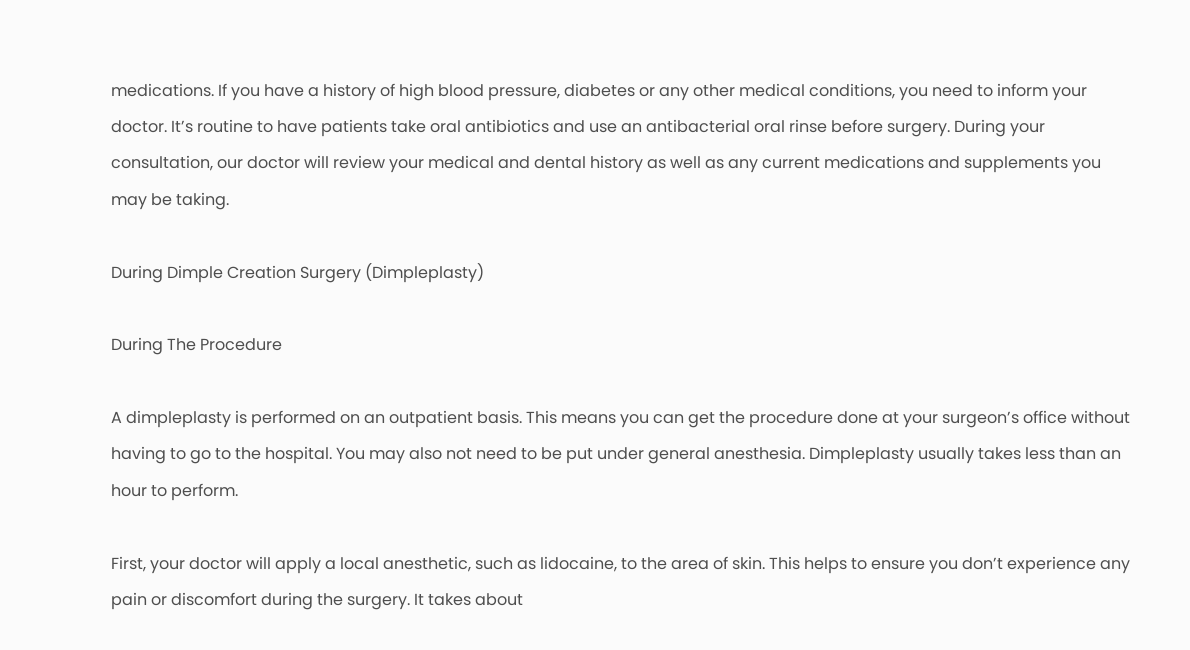medications. If you have a history of high blood pressure, diabetes or any other medical conditions, you need to inform your doctor. It’s routine to have patients take oral antibiotics and use an antibacterial oral rinse before surgery. During your consultation, our doctor will review your medical and dental history as well as any current medications and supplements you may be taking.

During Dimple Creation Surgery (Dimpleplasty)

During The Procedure

A dimpleplasty is performed on an outpatient basis. This means you can get the procedure done at your surgeon’s office without having to go to the hospital. You may also not need to be put under general anesthesia. Dimpleplasty usually takes less than an hour to perform.

First, your doctor will apply a local anesthetic, such as lidocaine, to the area of skin. This helps to ensure you don’t experience any pain or discomfort during the surgery. It takes about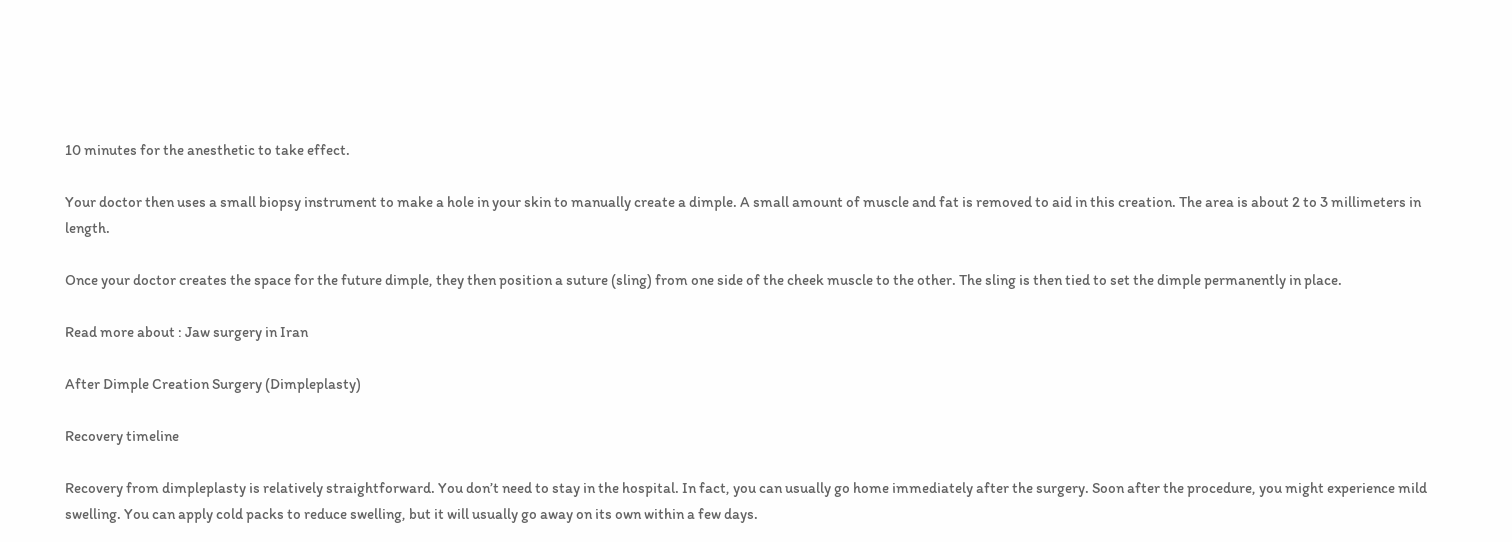10 minutes for the anesthetic to take effect.

Your doctor then uses a small biopsy instrument to make a hole in your skin to manually create a dimple. A small amount of muscle and fat is removed to aid in this creation. The area is about 2 to 3 millimeters in length.

Once your doctor creates the space for the future dimple, they then position a suture (sling) from one side of the cheek muscle to the other. The sling is then tied to set the dimple permanently in place.

Read more about : Jaw surgery in Iran

After Dimple Creation Surgery (Dimpleplasty)

Recovery timeline

Recovery from dimpleplasty is relatively straightforward. You don’t need to stay in the hospital. In fact, you can usually go home immediately after the surgery. Soon after the procedure, you might experience mild swelling. You can apply cold packs to reduce swelling, but it will usually go away on its own within a few days.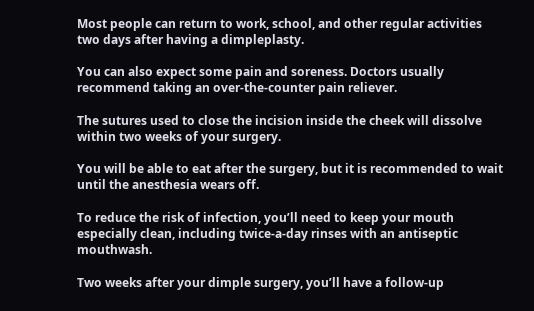Most people can return to work, school, and other regular activities two days after having a dimpleplasty.

You can also expect some pain and soreness. Doctors usually recommend taking an over-the-counter pain reliever.

The sutures used to close the incision inside the cheek will dissolve within two weeks of your surgery.

You will be able to eat after the surgery, but it is recommended to wait until the anesthesia wears off.

To reduce the risk of infection, you’ll need to keep your mouth especially clean, including twice-a-day rinses with an antiseptic mouthwash.

Two weeks after your dimple surgery, you’ll have a follow-up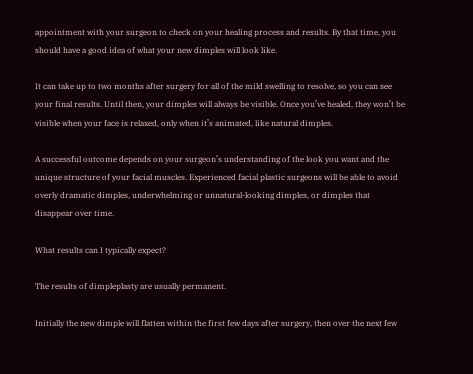appointment with your surgeon to check on your healing process and results. By that time, you should have a good idea of what your new dimples will look like.

It can take up to two months after surgery for all of the mild swelling to resolve, so you can see your final results. Until then, your dimples will always be visible. Once you’ve healed, they won’t be visible when your face is relaxed, only when it’s animated, like natural dimples.

A successful outcome depends on your surgeon’s understanding of the look you want and the unique structure of your facial muscles. Experienced facial plastic surgeons will be able to avoid overly dramatic dimples, underwhelming or unnatural-looking dimples, or dimples that disappear over time.

What results can I typically expect?

The results of dimpleplasty are usually permanent.

Initially the new dimple will flatten within the first few days after surgery, then over the next few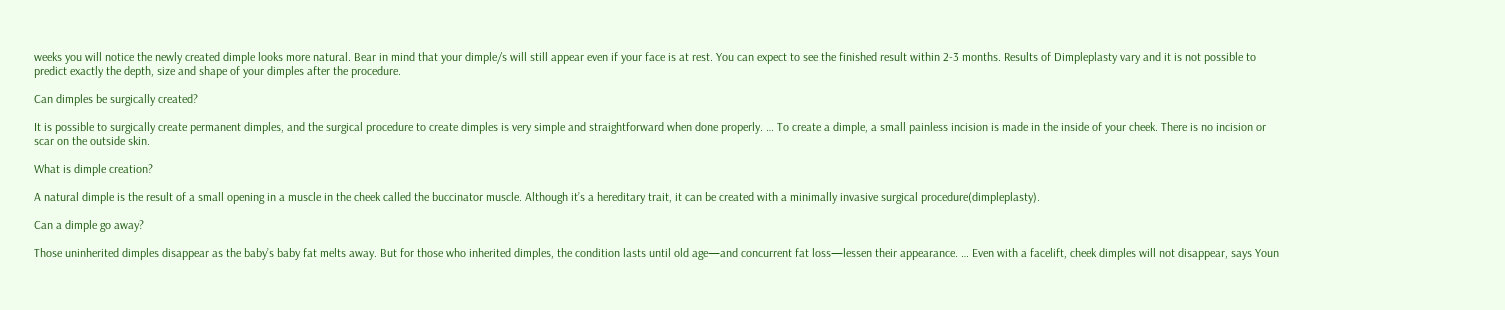weeks you will notice the newly created dimple looks more natural. Bear in mind that your dimple/s will still appear even if your face is at rest. You can expect to see the finished result within 2-3 months. Results of Dimpleplasty vary and it is not possible to predict exactly the depth, size and shape of your dimples after the procedure.

Can dimples be surgically created?

It is possible to surgically create permanent dimples, and the surgical procedure to create dimples is very simple and straightforward when done properly. … To create a dimple, a small painless incision is made in the inside of your cheek. There is no incision or scar on the outside skin.

What is dimple creation?

A natural dimple is the result of a small opening in a muscle in the cheek called the buccinator muscle. Although it’s a hereditary trait, it can be created with a minimally invasive surgical procedure(dimpleplasty).

Can a dimple go away?

Those uninherited dimples disappear as the baby’s baby fat melts away. But for those who inherited dimples, the condition lasts until old age—and concurrent fat loss—lessen their appearance. … Even with a facelift, cheek dimples will not disappear, says Youn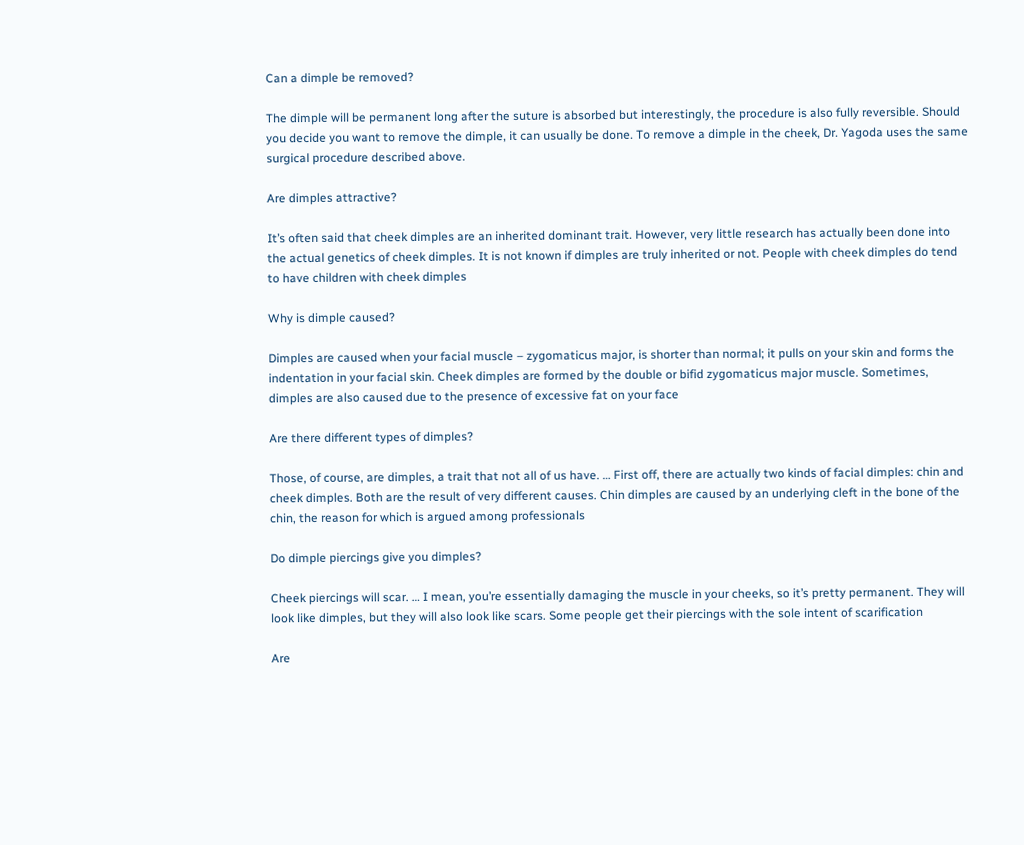Can a dimple be removed?

The dimple will be permanent long after the suture is absorbed but interestingly, the procedure is also fully reversible. Should you decide you want to remove the dimple, it can usually be done. To remove a dimple in the cheek, Dr. Yagoda uses the same surgical procedure described above.

Are dimples attractive?

It’s often said that cheek dimples are an inherited dominant trait. However, very little research has actually been done into the actual genetics of cheek dimples. It is not known if dimples are truly inherited or not. People with cheek dimples do tend to have children with cheek dimples

Why is dimple caused?

Dimples are caused when your facial muscle – zygomaticus major, is shorter than normal; it pulls on your skin and forms the indentation in your facial skin. Cheek dimples are formed by the double or bifid zygomaticus major muscle. Sometimes, dimples are also caused due to the presence of excessive fat on your face

Are there different types of dimples?

Those, of course, are dimples, a trait that not all of us have. … First off, there are actually two kinds of facial dimples: chin and cheek dimples. Both are the result of very different causes. Chin dimples are caused by an underlying cleft in the bone of the chin, the reason for which is argued among professionals

Do dimple piercings give you dimples?

Cheek piercings will scar. … I mean, you’re essentially damaging the muscle in your cheeks, so it’s pretty permanent. They will look like dimples, but they will also look like scars. Some people get their piercings with the sole intent of scarification

Are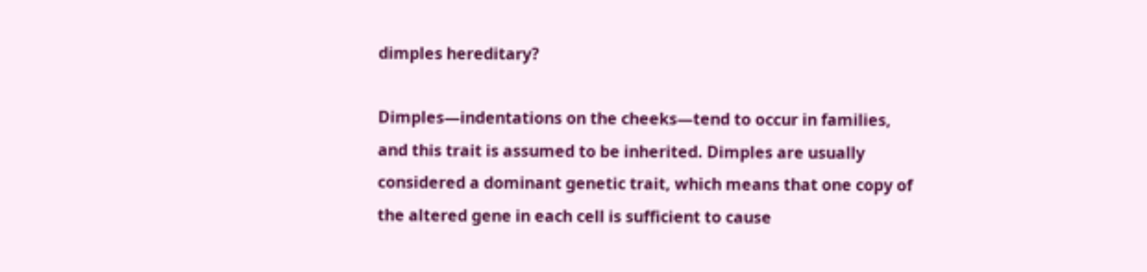dimples hereditary?

Dimples—indentations on the cheeks—tend to occur in families, and this trait is assumed to be inherited. Dimples are usually considered a dominant genetic trait, which means that one copy of the altered gene in each cell is sufficient to cause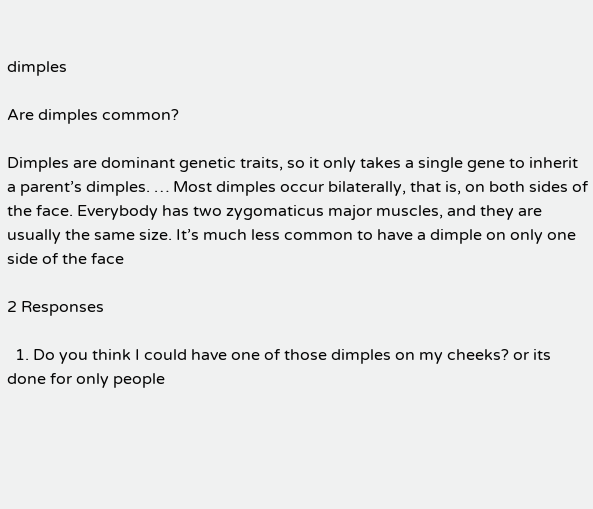dimples

Are dimples common?

Dimples are dominant genetic traits, so it only takes a single gene to inherit a parent’s dimples. … Most dimples occur bilaterally, that is, on both sides of the face. Everybody has two zygomaticus major muscles, and they are usually the same size. It’s much less common to have a dimple on only one side of the face

2 Responses

  1. Do you think I could have one of those dimples on my cheeks? or its done for only people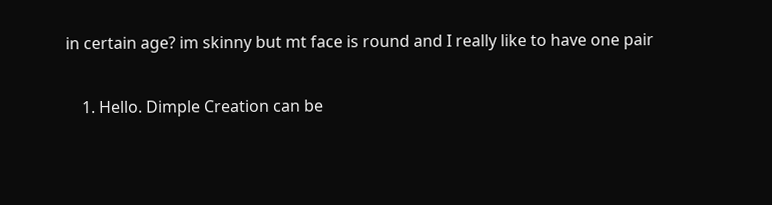in certain age? im skinny but mt face is round and I really like to have one pair

    1. Hello. Dimple Creation can be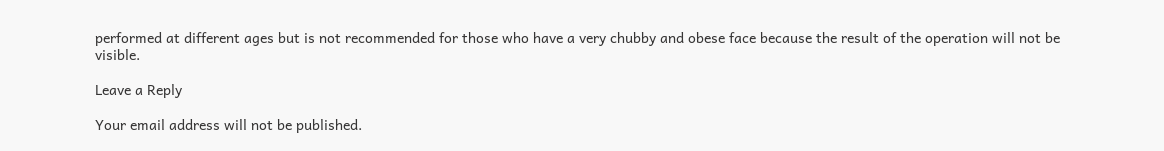performed at different ages but is not recommended for those who have a very chubby and obese face because the result of the operation will not be visible.

Leave a Reply

Your email address will not be published.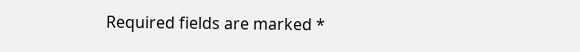Required fields are marked *